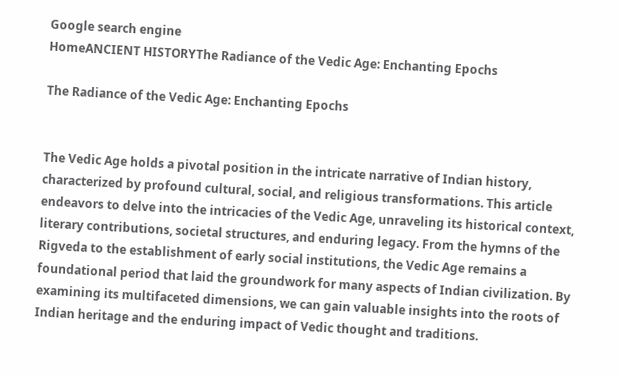Google search engine
HomeANCIENT HISTORYThe Radiance of the Vedic Age: Enchanting Epochs

The Radiance of the Vedic Age: Enchanting Epochs


The Vedic Age holds a pivotal position in the intricate narrative of Indian history, characterized by profound cultural, social, and religious transformations. This article endeavors to delve into the intricacies of the Vedic Age, unraveling its historical context, literary contributions, societal structures, and enduring legacy. From the hymns of the Rigveda to the establishment of early social institutions, the Vedic Age remains a foundational period that laid the groundwork for many aspects of Indian civilization. By examining its multifaceted dimensions, we can gain valuable insights into the roots of Indian heritage and the enduring impact of Vedic thought and traditions.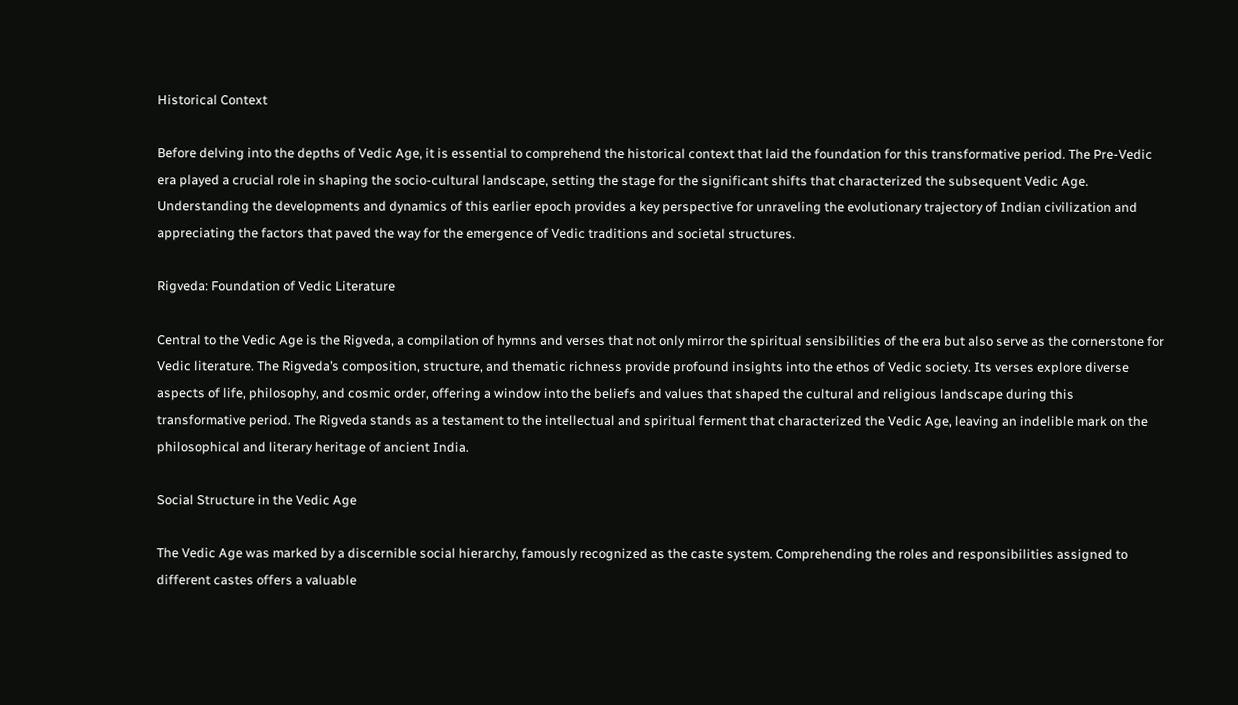Historical Context

Before delving into the depths of Vedic Age, it is essential to comprehend the historical context that laid the foundation for this transformative period. The Pre-Vedic era played a crucial role in shaping the socio-cultural landscape, setting the stage for the significant shifts that characterized the subsequent Vedic Age. Understanding the developments and dynamics of this earlier epoch provides a key perspective for unraveling the evolutionary trajectory of Indian civilization and appreciating the factors that paved the way for the emergence of Vedic traditions and societal structures.

Rigveda: Foundation of Vedic Literature

Central to the Vedic Age is the Rigveda, a compilation of hymns and verses that not only mirror the spiritual sensibilities of the era but also serve as the cornerstone for Vedic literature. The Rigveda’s composition, structure, and thematic richness provide profound insights into the ethos of Vedic society. Its verses explore diverse aspects of life, philosophy, and cosmic order, offering a window into the beliefs and values that shaped the cultural and religious landscape during this transformative period. The Rigveda stands as a testament to the intellectual and spiritual ferment that characterized the Vedic Age, leaving an indelible mark on the philosophical and literary heritage of ancient India.

Social Structure in the Vedic Age

The Vedic Age was marked by a discernible social hierarchy, famously recognized as the caste system. Comprehending the roles and responsibilities assigned to different castes offers a valuable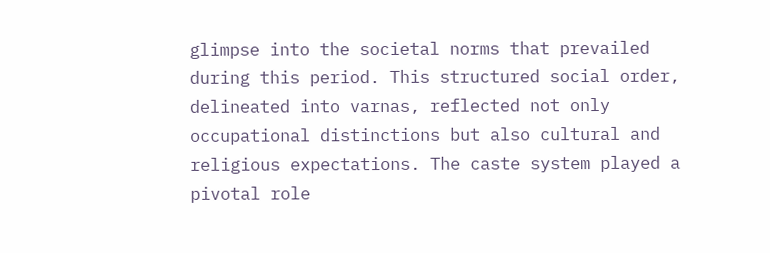glimpse into the societal norms that prevailed during this period. This structured social order, delineated into varnas, reflected not only occupational distinctions but also cultural and religious expectations. The caste system played a pivotal role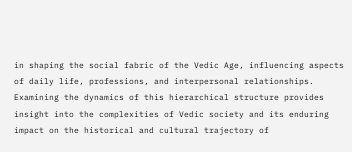in shaping the social fabric of the Vedic Age, influencing aspects of daily life, professions, and interpersonal relationships. Examining the dynamics of this hierarchical structure provides insight into the complexities of Vedic society and its enduring impact on the historical and cultural trajectory of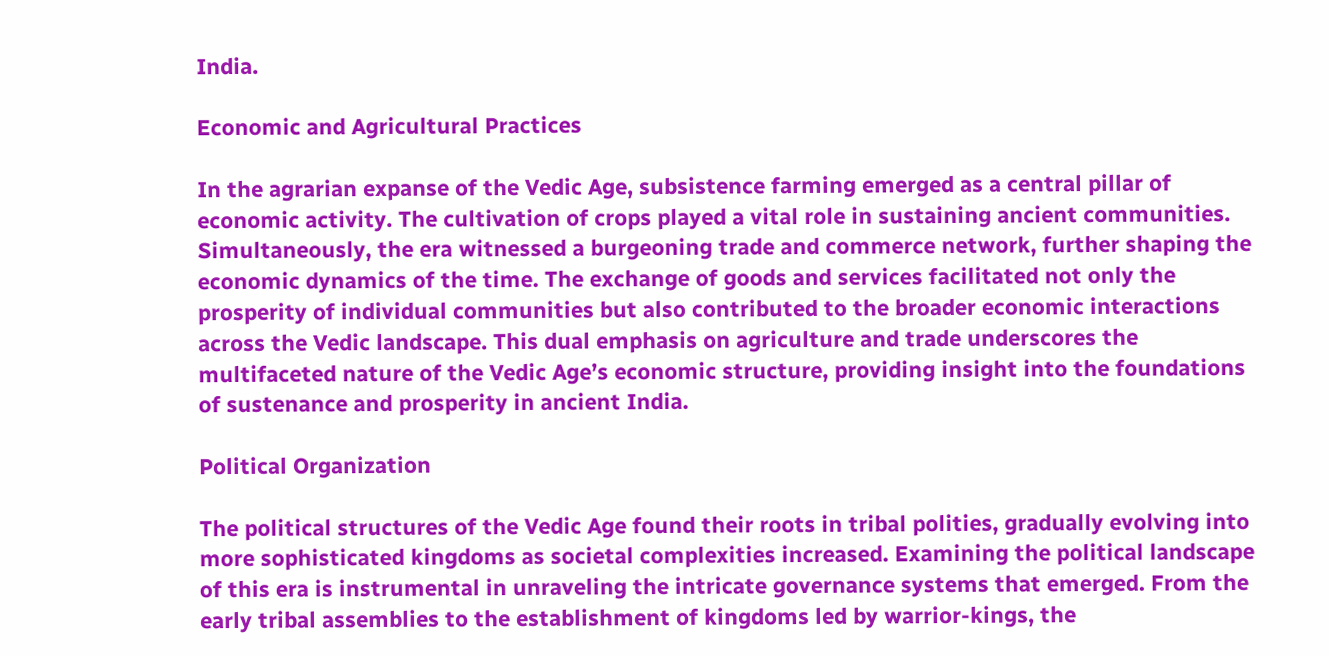India.

Economic and Agricultural Practices

In the agrarian expanse of the Vedic Age, subsistence farming emerged as a central pillar of economic activity. The cultivation of crops played a vital role in sustaining ancient communities. Simultaneously, the era witnessed a burgeoning trade and commerce network, further shaping the economic dynamics of the time. The exchange of goods and services facilitated not only the prosperity of individual communities but also contributed to the broader economic interactions across the Vedic landscape. This dual emphasis on agriculture and trade underscores the multifaceted nature of the Vedic Age’s economic structure, providing insight into the foundations of sustenance and prosperity in ancient India.

Political Organization

The political structures of the Vedic Age found their roots in tribal polities, gradually evolving into more sophisticated kingdoms as societal complexities increased. Examining the political landscape of this era is instrumental in unraveling the intricate governance systems that emerged. From the early tribal assemblies to the establishment of kingdoms led by warrior-kings, the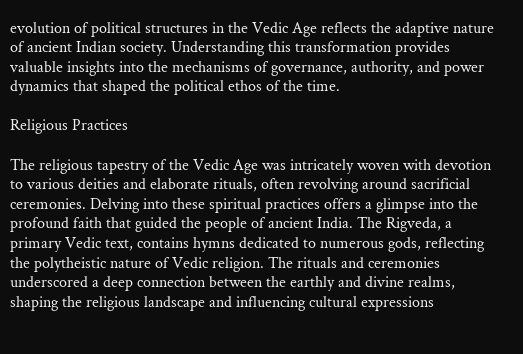evolution of political structures in the Vedic Age reflects the adaptive nature of ancient Indian society. Understanding this transformation provides valuable insights into the mechanisms of governance, authority, and power dynamics that shaped the political ethos of the time.

Religious Practices

The religious tapestry of the Vedic Age was intricately woven with devotion to various deities and elaborate rituals, often revolving around sacrificial ceremonies. Delving into these spiritual practices offers a glimpse into the profound faith that guided the people of ancient India. The Rigveda, a primary Vedic text, contains hymns dedicated to numerous gods, reflecting the polytheistic nature of Vedic religion. The rituals and ceremonies underscored a deep connection between the earthly and divine realms, shaping the religious landscape and influencing cultural expressions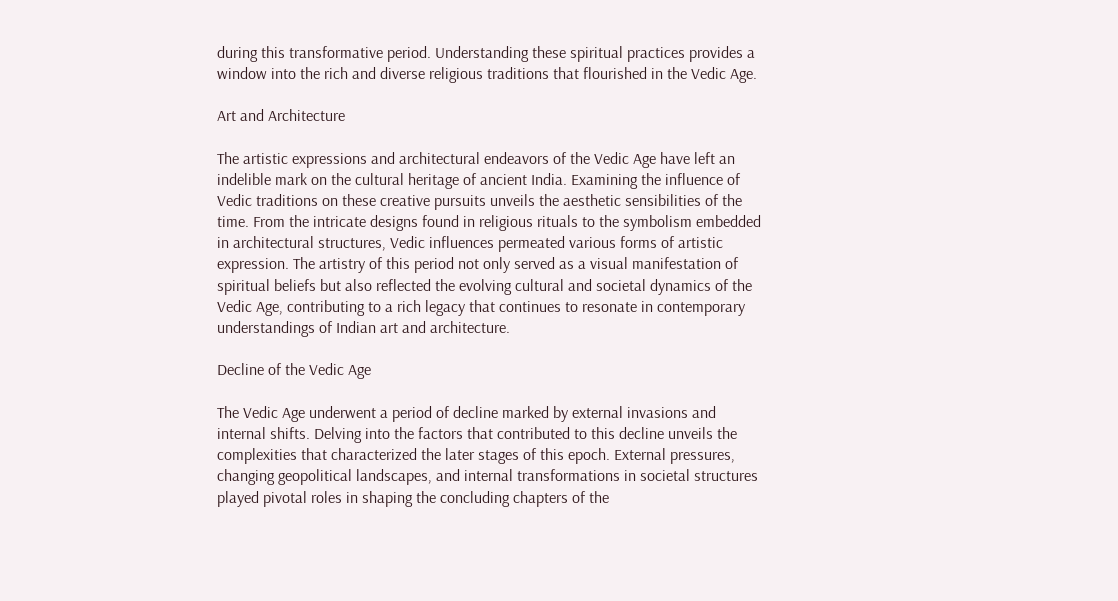during this transformative period. Understanding these spiritual practices provides a window into the rich and diverse religious traditions that flourished in the Vedic Age.

Art and Architecture

The artistic expressions and architectural endeavors of the Vedic Age have left an indelible mark on the cultural heritage of ancient India. Examining the influence of Vedic traditions on these creative pursuits unveils the aesthetic sensibilities of the time. From the intricate designs found in religious rituals to the symbolism embedded in architectural structures, Vedic influences permeated various forms of artistic expression. The artistry of this period not only served as a visual manifestation of spiritual beliefs but also reflected the evolving cultural and societal dynamics of the Vedic Age, contributing to a rich legacy that continues to resonate in contemporary understandings of Indian art and architecture.

Decline of the Vedic Age

The Vedic Age underwent a period of decline marked by external invasions and internal shifts. Delving into the factors that contributed to this decline unveils the complexities that characterized the later stages of this epoch. External pressures, changing geopolitical landscapes, and internal transformations in societal structures played pivotal roles in shaping the concluding chapters of the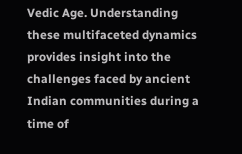Vedic Age. Understanding these multifaceted dynamics provides insight into the challenges faced by ancient Indian communities during a time of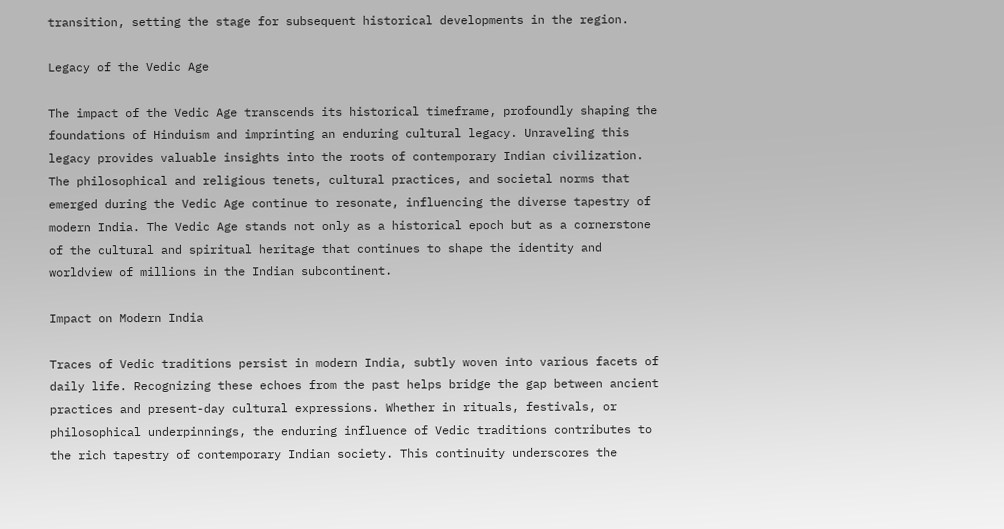transition, setting the stage for subsequent historical developments in the region.

Legacy of the Vedic Age

The impact of the Vedic Age transcends its historical timeframe, profoundly shaping the foundations of Hinduism and imprinting an enduring cultural legacy. Unraveling this legacy provides valuable insights into the roots of contemporary Indian civilization. The philosophical and religious tenets, cultural practices, and societal norms that emerged during the Vedic Age continue to resonate, influencing the diverse tapestry of modern India. The Vedic Age stands not only as a historical epoch but as a cornerstone of the cultural and spiritual heritage that continues to shape the identity and worldview of millions in the Indian subcontinent.

Impact on Modern India

Traces of Vedic traditions persist in modern India, subtly woven into various facets of daily life. Recognizing these echoes from the past helps bridge the gap between ancient practices and present-day cultural expressions. Whether in rituals, festivals, or philosophical underpinnings, the enduring influence of Vedic traditions contributes to the rich tapestry of contemporary Indian society. This continuity underscores the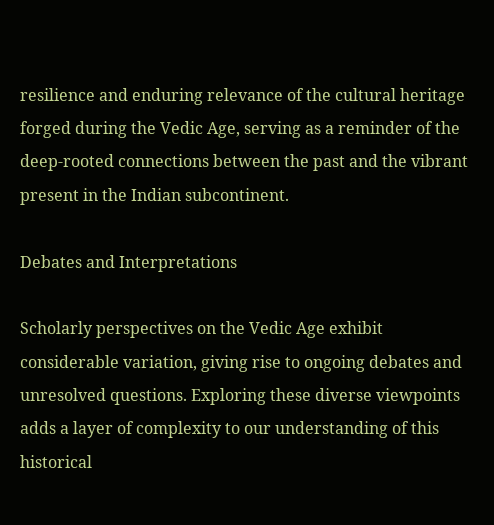resilience and enduring relevance of the cultural heritage forged during the Vedic Age, serving as a reminder of the deep-rooted connections between the past and the vibrant present in the Indian subcontinent.

Debates and Interpretations

Scholarly perspectives on the Vedic Age exhibit considerable variation, giving rise to ongoing debates and unresolved questions. Exploring these diverse viewpoints adds a layer of complexity to our understanding of this historical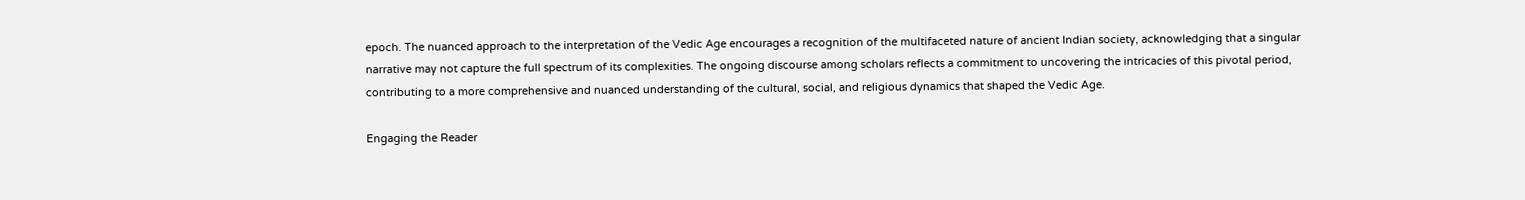epoch. The nuanced approach to the interpretation of the Vedic Age encourages a recognition of the multifaceted nature of ancient Indian society, acknowledging that a singular narrative may not capture the full spectrum of its complexities. The ongoing discourse among scholars reflects a commitment to uncovering the intricacies of this pivotal period, contributing to a more comprehensive and nuanced understanding of the cultural, social, and religious dynamics that shaped the Vedic Age.

Engaging the Reader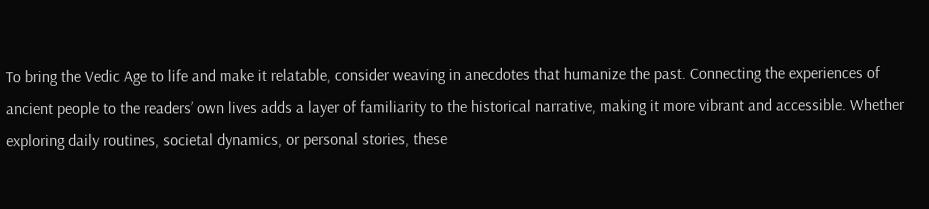To bring the Vedic Age to life and make it relatable, consider weaving in anecdotes that humanize the past. Connecting the experiences of ancient people to the readers’ own lives adds a layer of familiarity to the historical narrative, making it more vibrant and accessible. Whether exploring daily routines, societal dynamics, or personal stories, these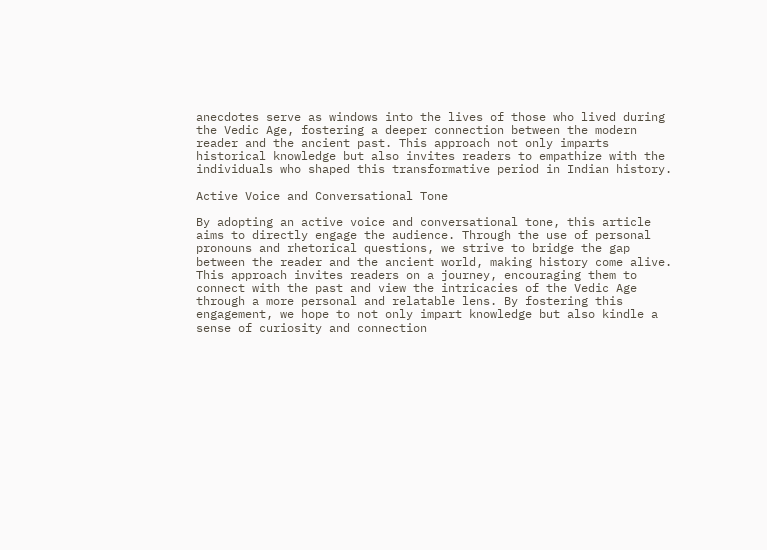anecdotes serve as windows into the lives of those who lived during the Vedic Age, fostering a deeper connection between the modern reader and the ancient past. This approach not only imparts historical knowledge but also invites readers to empathize with the individuals who shaped this transformative period in Indian history.

Active Voice and Conversational Tone

By adopting an active voice and conversational tone, this article aims to directly engage the audience. Through the use of personal pronouns and rhetorical questions, we strive to bridge the gap between the reader and the ancient world, making history come alive. This approach invites readers on a journey, encouraging them to connect with the past and view the intricacies of the Vedic Age through a more personal and relatable lens. By fostering this engagement, we hope to not only impart knowledge but also kindle a sense of curiosity and connection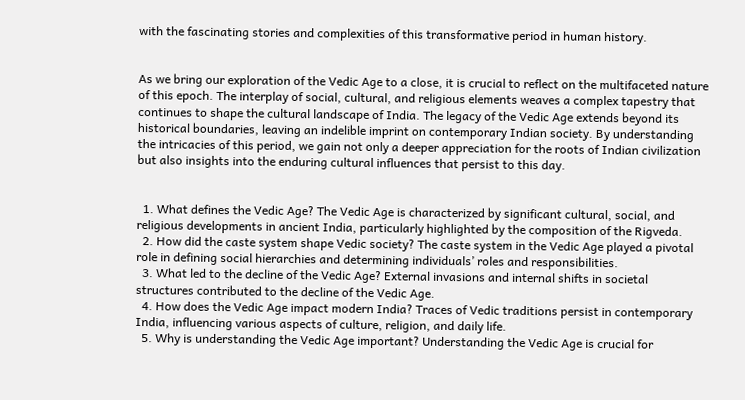with the fascinating stories and complexities of this transformative period in human history.


As we bring our exploration of the Vedic Age to a close, it is crucial to reflect on the multifaceted nature of this epoch. The interplay of social, cultural, and religious elements weaves a complex tapestry that continues to shape the cultural landscape of India. The legacy of the Vedic Age extends beyond its historical boundaries, leaving an indelible imprint on contemporary Indian society. By understanding the intricacies of this period, we gain not only a deeper appreciation for the roots of Indian civilization but also insights into the enduring cultural influences that persist to this day.


  1. What defines the Vedic Age? The Vedic Age is characterized by significant cultural, social, and religious developments in ancient India, particularly highlighted by the composition of the Rigveda.
  2. How did the caste system shape Vedic society? The caste system in the Vedic Age played a pivotal role in defining social hierarchies and determining individuals’ roles and responsibilities.
  3. What led to the decline of the Vedic Age? External invasions and internal shifts in societal structures contributed to the decline of the Vedic Age.
  4. How does the Vedic Age impact modern India? Traces of Vedic traditions persist in contemporary India, influencing various aspects of culture, religion, and daily life.
  5. Why is understanding the Vedic Age important? Understanding the Vedic Age is crucial for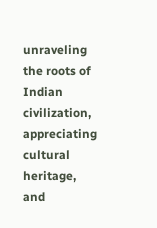unraveling the roots of Indian civilization, appreciating cultural heritage, and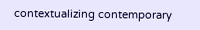contextualizing contemporary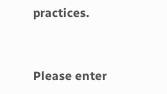practices.


Please enter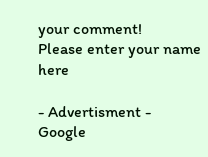your comment!
Please enter your name here

- Advertisment -
Google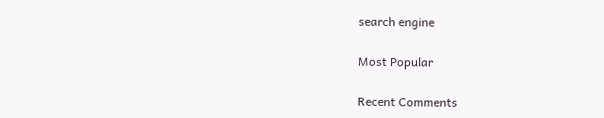search engine

Most Popular

Recent Comments